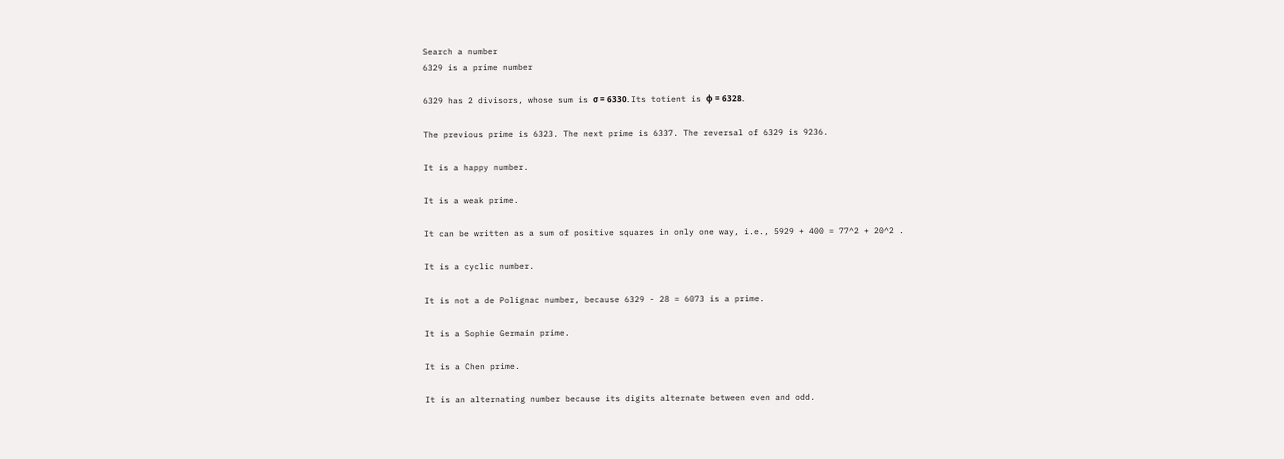Search a number
6329 is a prime number

6329 has 2 divisors, whose sum is σ = 6330. Its totient is φ = 6328.

The previous prime is 6323. The next prime is 6337. The reversal of 6329 is 9236.

It is a happy number.

It is a weak prime.

It can be written as a sum of positive squares in only one way, i.e., 5929 + 400 = 77^2 + 20^2 .

It is a cyclic number.

It is not a de Polignac number, because 6329 - 28 = 6073 is a prime.

It is a Sophie Germain prime.

It is a Chen prime.

It is an alternating number because its digits alternate between even and odd.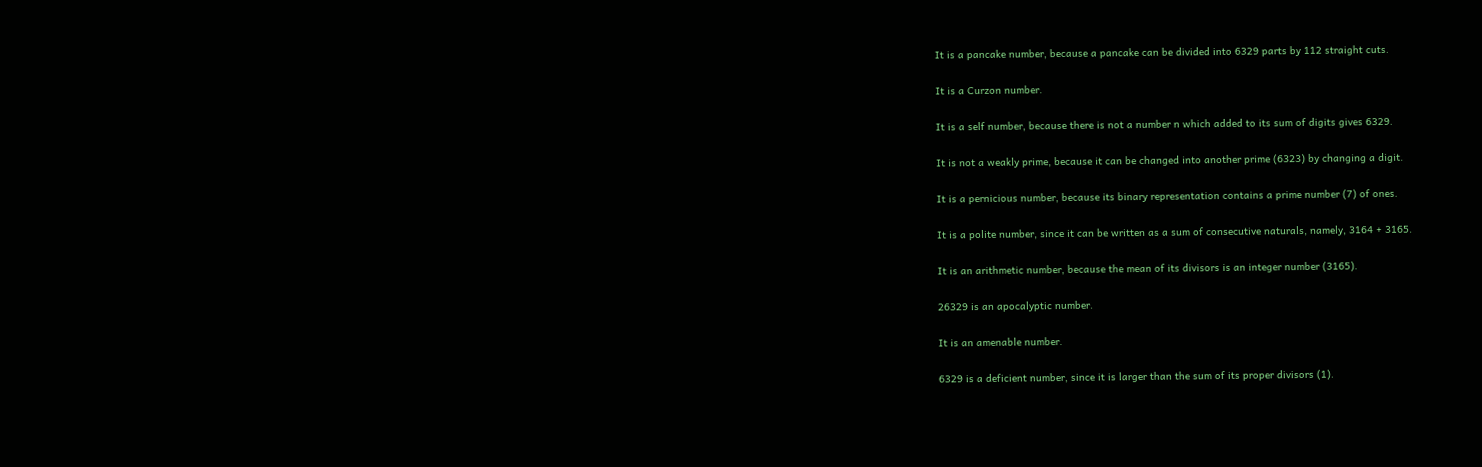It is a pancake number, because a pancake can be divided into 6329 parts by 112 straight cuts.

It is a Curzon number.

It is a self number, because there is not a number n which added to its sum of digits gives 6329.

It is not a weakly prime, because it can be changed into another prime (6323) by changing a digit.

It is a pernicious number, because its binary representation contains a prime number (7) of ones.

It is a polite number, since it can be written as a sum of consecutive naturals, namely, 3164 + 3165.

It is an arithmetic number, because the mean of its divisors is an integer number (3165).

26329 is an apocalyptic number.

It is an amenable number.

6329 is a deficient number, since it is larger than the sum of its proper divisors (1).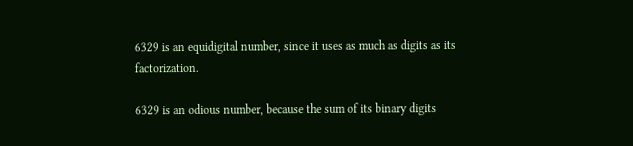6329 is an equidigital number, since it uses as much as digits as its factorization.

6329 is an odious number, because the sum of its binary digits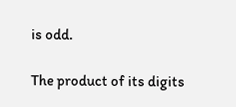is odd.

The product of its digits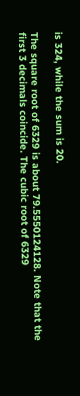is 324, while the sum is 20.

The square root of 6329 is about 79.5550124128. Note that the first 3 decimals coincide. The cubic root of 6329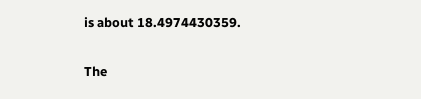is about 18.4974430359.

The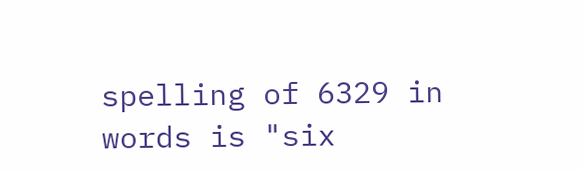spelling of 6329 in words is "six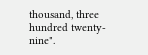thousand, three hundred twenty-nine".